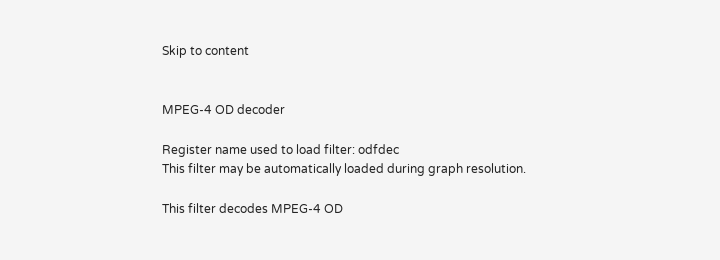Skip to content


MPEG-4 OD decoder

Register name used to load filter: odfdec
This filter may be automatically loaded during graph resolution.

This filter decodes MPEG-4 OD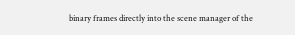binary frames directly into the scene manager of the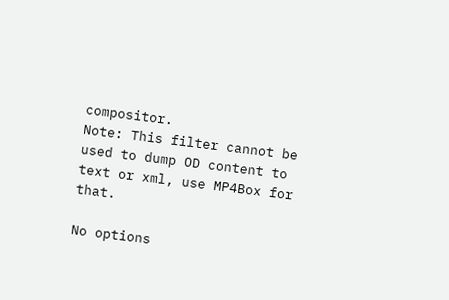compositor.
Note: This filter cannot be used to dump OD content to text or xml, use MP4Box for that.

No options